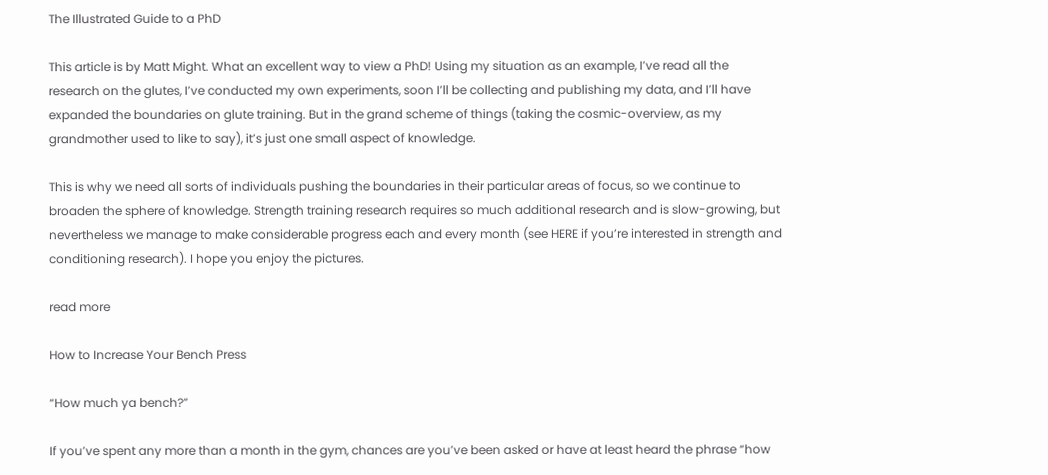The Illustrated Guide to a PhD

This article is by Matt Might. What an excellent way to view a PhD! Using my situation as an example, I’ve read all the research on the glutes, I’ve conducted my own experiments, soon I’ll be collecting and publishing my data, and I’ll have expanded the boundaries on glute training. But in the grand scheme of things (taking the cosmic-overview, as my grandmother used to like to say), it’s just one small aspect of knowledge.

This is why we need all sorts of individuals pushing the boundaries in their particular areas of focus, so we continue to broaden the sphere of knowledge. Strength training research requires so much additional research and is slow-growing, but nevertheless we manage to make considerable progress each and every month (see HERE if you’re interested in strength and conditioning research). I hope you enjoy the pictures.

read more

How to Increase Your Bench Press

“How much ya bench?”

If you’ve spent any more than a month in the gym, chances are you’ve been asked or have at least heard the phrase “how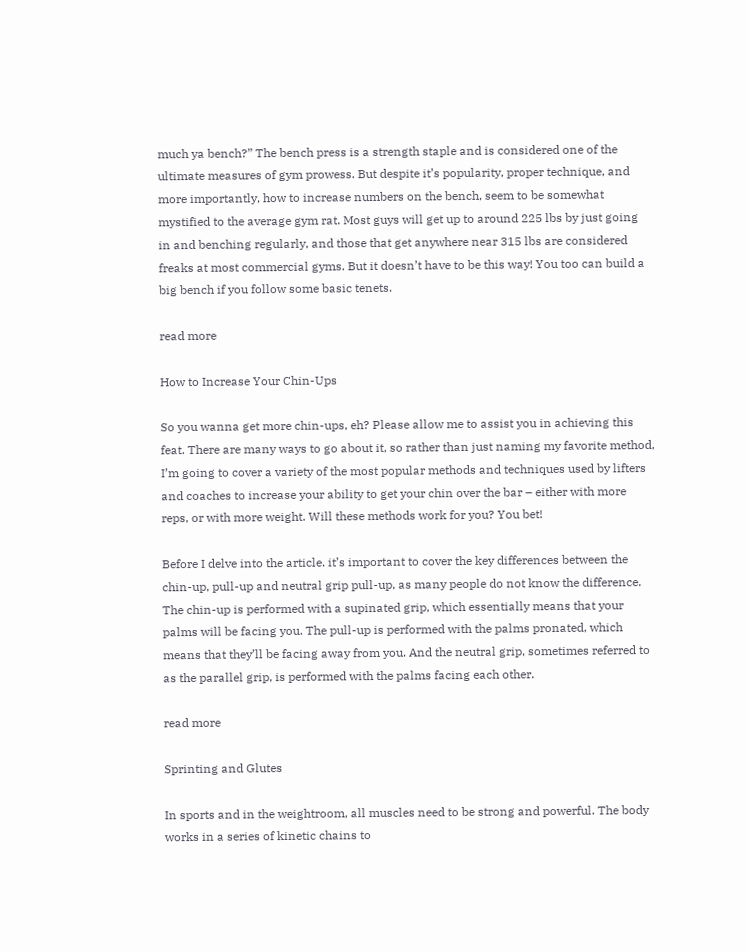much ya bench?” The bench press is a strength staple and is considered one of the ultimate measures of gym prowess. But despite it’s popularity, proper technique, and more importantly, how to increase numbers on the bench, seem to be somewhat mystified to the average gym rat. Most guys will get up to around 225 lbs by just going in and benching regularly, and those that get anywhere near 315 lbs are considered freaks at most commercial gyms. But it doesn’t have to be this way! You too can build a big bench if you follow some basic tenets.

read more

How to Increase Your Chin-Ups

So you wanna get more chin-ups, eh? Please allow me to assist you in achieving this feat. There are many ways to go about it, so rather than just naming my favorite method, I’m going to cover a variety of the most popular methods and techniques used by lifters and coaches to increase your ability to get your chin over the bar – either with more reps, or with more weight. Will these methods work for you? You bet!

Before I delve into the article. it’s important to cover the key differences between the chin-up, pull-up and neutral grip pull-up, as many people do not know the difference. The chin-up is performed with a supinated grip, which essentially means that your palms will be facing you. The pull-up is performed with the palms pronated, which means that they’ll be facing away from you. And the neutral grip, sometimes referred to as the parallel grip, is performed with the palms facing each other.

read more

Sprinting and Glutes

In sports and in the weightroom, all muscles need to be strong and powerful. The body works in a series of kinetic chains to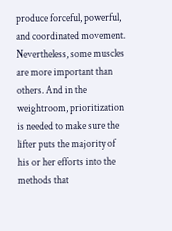produce forceful, powerful, and coordinated movement. Nevertheless, some muscles are more important than others. And in the weightroom, prioritization is needed to make sure the lifter puts the majority of his or her efforts into the methods that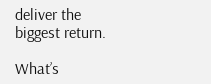deliver the biggest return.

What’s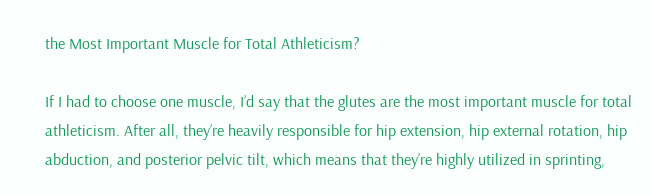the Most Important Muscle for Total Athleticism?

If I had to choose one muscle, I’d say that the glutes are the most important muscle for total athleticism. After all, they’re heavily responsible for hip extension, hip external rotation, hip abduction, and posterior pelvic tilt, which means that they’re highly utilized in sprinting,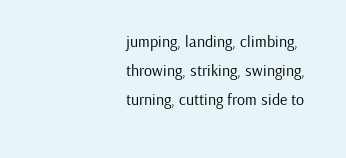jumping, landing, climbing, throwing, striking, swinging, turning, cutting from side to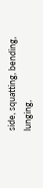side, squatting, bending, lunging,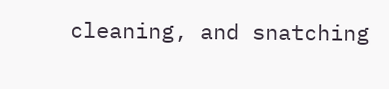cleaning, and snatching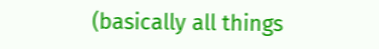(basically all things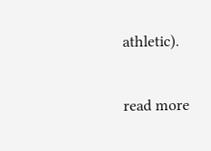athletic).

read more